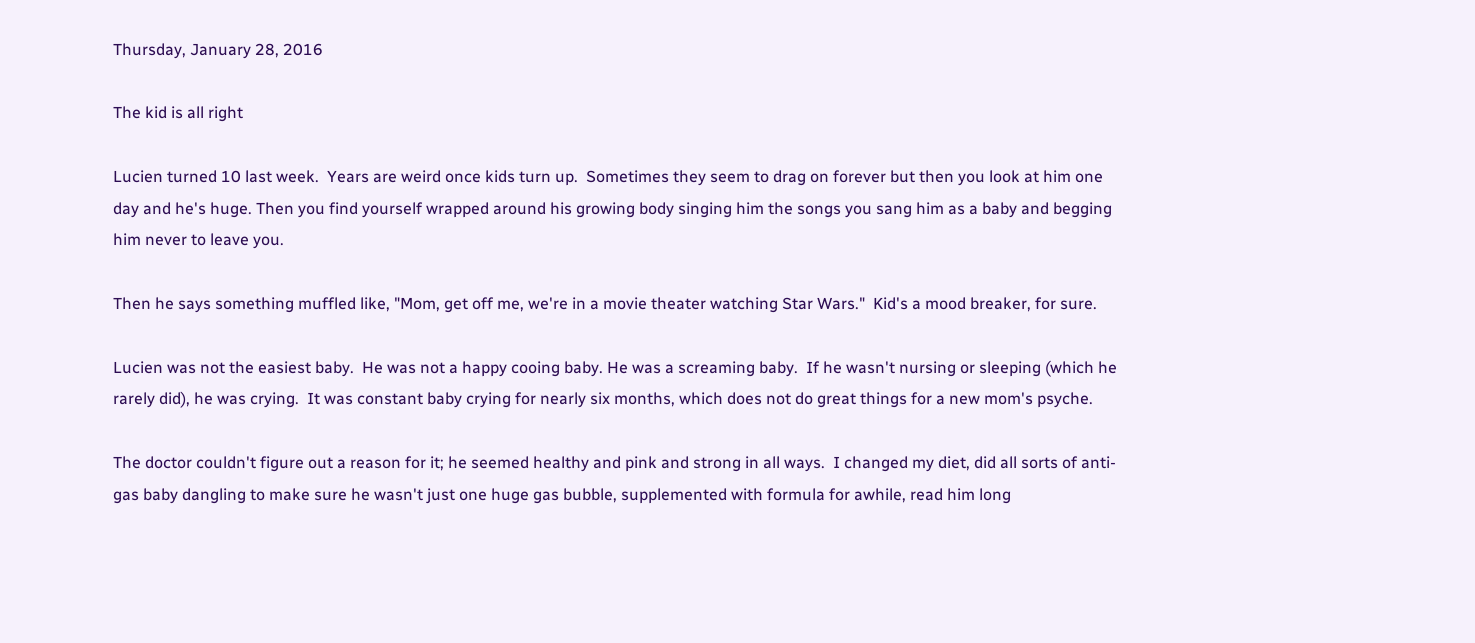Thursday, January 28, 2016

The kid is all right

Lucien turned 10 last week.  Years are weird once kids turn up.  Sometimes they seem to drag on forever but then you look at him one day and he's huge. Then you find yourself wrapped around his growing body singing him the songs you sang him as a baby and begging him never to leave you.

Then he says something muffled like, "Mom, get off me, we're in a movie theater watching Star Wars."  Kid's a mood breaker, for sure.

Lucien was not the easiest baby.  He was not a happy cooing baby. He was a screaming baby.  If he wasn't nursing or sleeping (which he rarely did), he was crying.  It was constant baby crying for nearly six months, which does not do great things for a new mom's psyche.

The doctor couldn't figure out a reason for it; he seemed healthy and pink and strong in all ways.  I changed my diet, did all sorts of anti-gas baby dangling to make sure he wasn't just one huge gas bubble, supplemented with formula for awhile, read him long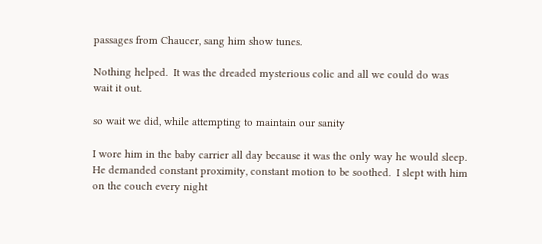passages from Chaucer, sang him show tunes.

Nothing helped.  It was the dreaded mysterious colic and all we could do was wait it out.

so wait we did, while attempting to maintain our sanity

I wore him in the baby carrier all day because it was the only way he would sleep.  He demanded constant proximity, constant motion to be soothed.  I slept with him on the couch every night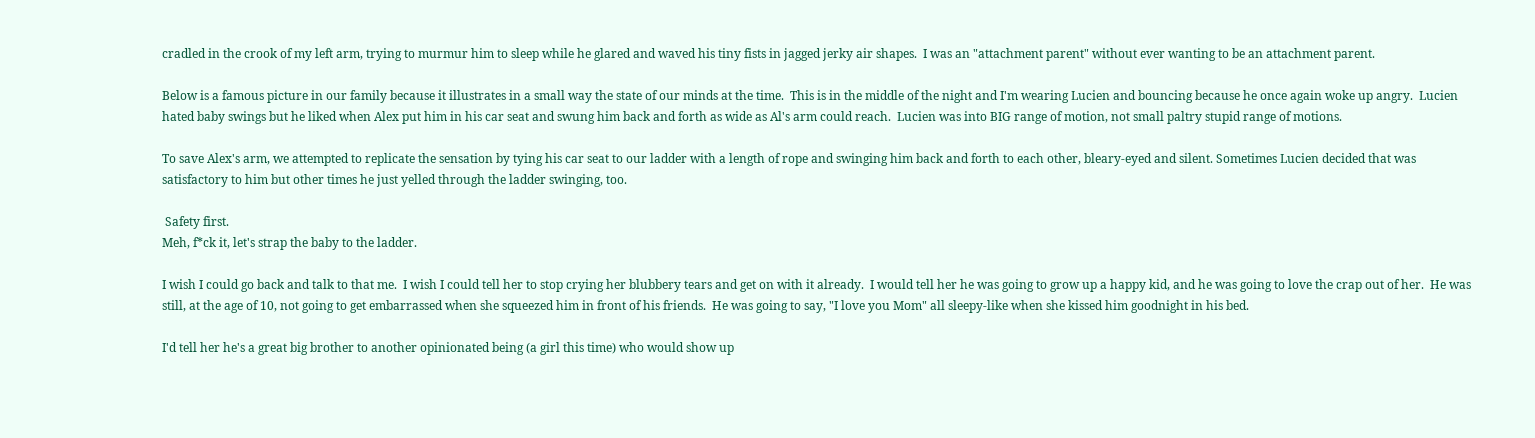cradled in the crook of my left arm, trying to murmur him to sleep while he glared and waved his tiny fists in jagged jerky air shapes.  I was an "attachment parent" without ever wanting to be an attachment parent.

Below is a famous picture in our family because it illustrates in a small way the state of our minds at the time.  This is in the middle of the night and I'm wearing Lucien and bouncing because he once again woke up angry.  Lucien hated baby swings but he liked when Alex put him in his car seat and swung him back and forth as wide as Al's arm could reach.  Lucien was into BIG range of motion, not small paltry stupid range of motions.

To save Alex's arm, we attempted to replicate the sensation by tying his car seat to our ladder with a length of rope and swinging him back and forth to each other, bleary-eyed and silent. Sometimes Lucien decided that was satisfactory to him but other times he just yelled through the ladder swinging, too.

 Safety first.
Meh, f*ck it, let's strap the baby to the ladder.

I wish I could go back and talk to that me.  I wish I could tell her to stop crying her blubbery tears and get on with it already.  I would tell her he was going to grow up a happy kid, and he was going to love the crap out of her.  He was still, at the age of 10, not going to get embarrassed when she squeezed him in front of his friends.  He was going to say, "I love you Mom" all sleepy-like when she kissed him goodnight in his bed.

I'd tell her he's a great big brother to another opinionated being (a girl this time) who would show up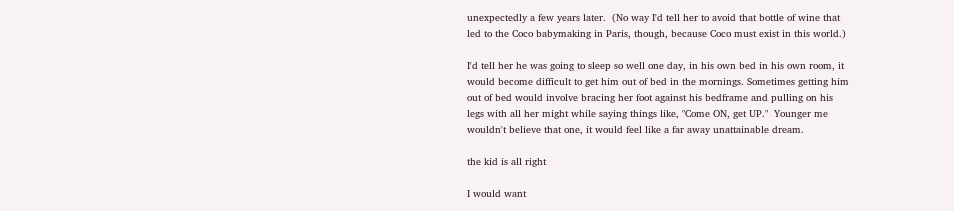unexpectedly a few years later.  (No way I'd tell her to avoid that bottle of wine that led to the Coco babymaking in Paris, though, because Coco must exist in this world.)

I'd tell her he was going to sleep so well one day, in his own bed in his own room, it would become difficult to get him out of bed in the mornings. Sometimes getting him out of bed would involve bracing her foot against his bedframe and pulling on his legs with all her might while saying things like, "Come ON, get UP."  Younger me wouldn't believe that one, it would feel like a far away unattainable dream.

the kid is all right

I would want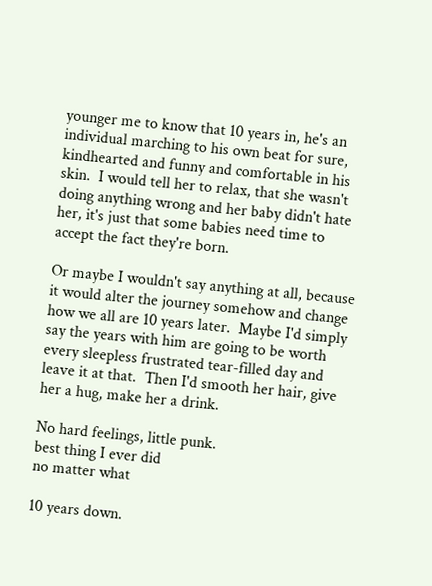younger me to know that 10 years in, he's an individual marching to his own beat for sure, kindhearted and funny and comfortable in his skin.  I would tell her to relax, that she wasn't doing anything wrong and her baby didn't hate her, it's just that some babies need time to accept the fact they're born.

Or maybe I wouldn't say anything at all, because it would alter the journey somehow and change how we all are 10 years later.  Maybe I'd simply say the years with him are going to be worth every sleepless frustrated tear-filled day and leave it at that.  Then I'd smooth her hair, give her a hug, make her a drink.

No hard feelings, little punk.
best thing I ever did
no matter what

10 years down.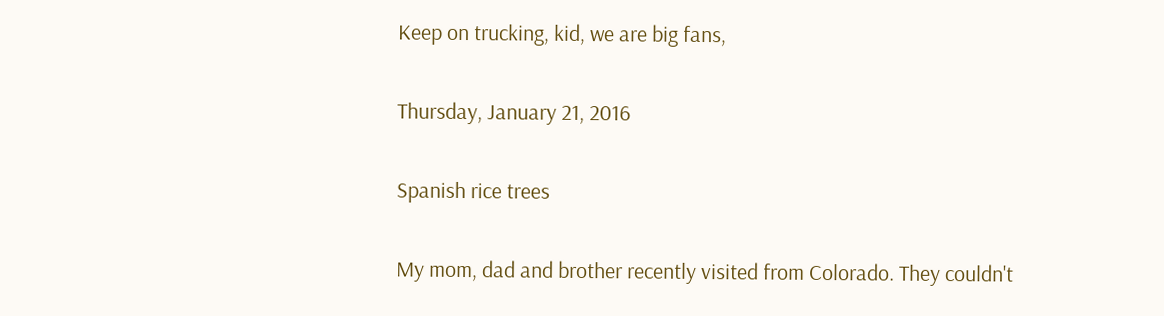Keep on trucking, kid, we are big fans,

Thursday, January 21, 2016

Spanish rice trees

My mom, dad and brother recently visited from Colorado. They couldn't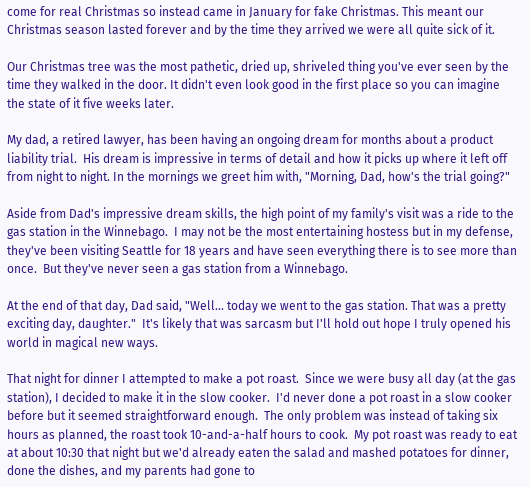come for real Christmas so instead came in January for fake Christmas. This meant our Christmas season lasted forever and by the time they arrived we were all quite sick of it.

Our Christmas tree was the most pathetic, dried up, shriveled thing you've ever seen by the time they walked in the door. It didn't even look good in the first place so you can imagine the state of it five weeks later.

My dad, a retired lawyer, has been having an ongoing dream for months about a product liability trial.  His dream is impressive in terms of detail and how it picks up where it left off from night to night. In the mornings we greet him with, "Morning, Dad, how's the trial going?"

Aside from Dad's impressive dream skills, the high point of my family's visit was a ride to the gas station in the Winnebago.  I may not be the most entertaining hostess but in my defense, they've been visiting Seattle for 18 years and have seen everything there is to see more than once.  But they've never seen a gas station from a Winnebago.

At the end of that day, Dad said, "Well... today we went to the gas station. That was a pretty exciting day, daughter."  It's likely that was sarcasm but I'll hold out hope I truly opened his world in magical new ways.

That night for dinner I attempted to make a pot roast.  Since we were busy all day (at the gas station), I decided to make it in the slow cooker.  I'd never done a pot roast in a slow cooker before but it seemed straightforward enough.  The only problem was instead of taking six hours as planned, the roast took 10-and-a-half hours to cook.  My pot roast was ready to eat at about 10:30 that night but we'd already eaten the salad and mashed potatoes for dinner, done the dishes, and my parents had gone to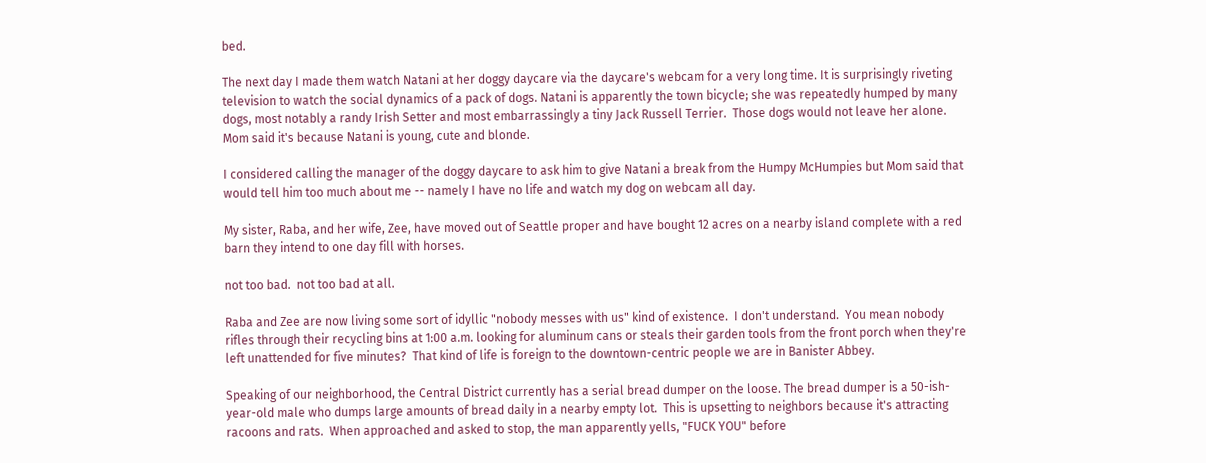bed.

The next day I made them watch Natani at her doggy daycare via the daycare's webcam for a very long time. It is surprisingly riveting television to watch the social dynamics of a pack of dogs. Natani is apparently the town bicycle; she was repeatedly humped by many dogs, most notably a randy Irish Setter and most embarrassingly a tiny Jack Russell Terrier.  Those dogs would not leave her alone.  Mom said it's because Natani is young, cute and blonde.

I considered calling the manager of the doggy daycare to ask him to give Natani a break from the Humpy McHumpies but Mom said that would tell him too much about me -- namely I have no life and watch my dog on webcam all day.

My sister, Raba, and her wife, Zee, have moved out of Seattle proper and have bought 12 acres on a nearby island complete with a red barn they intend to one day fill with horses.

not too bad.  not too bad at all.

Raba and Zee are now living some sort of idyllic "nobody messes with us" kind of existence.  I don't understand.  You mean nobody rifles through their recycling bins at 1:00 a.m. looking for aluminum cans or steals their garden tools from the front porch when they're left unattended for five minutes?  That kind of life is foreign to the downtown-centric people we are in Banister Abbey.

Speaking of our neighborhood, the Central District currently has a serial bread dumper on the loose. The bread dumper is a 50-ish-year-old male who dumps large amounts of bread daily in a nearby empty lot.  This is upsetting to neighbors because it's attracting racoons and rats.  When approached and asked to stop, the man apparently yells, "FUCK YOU" before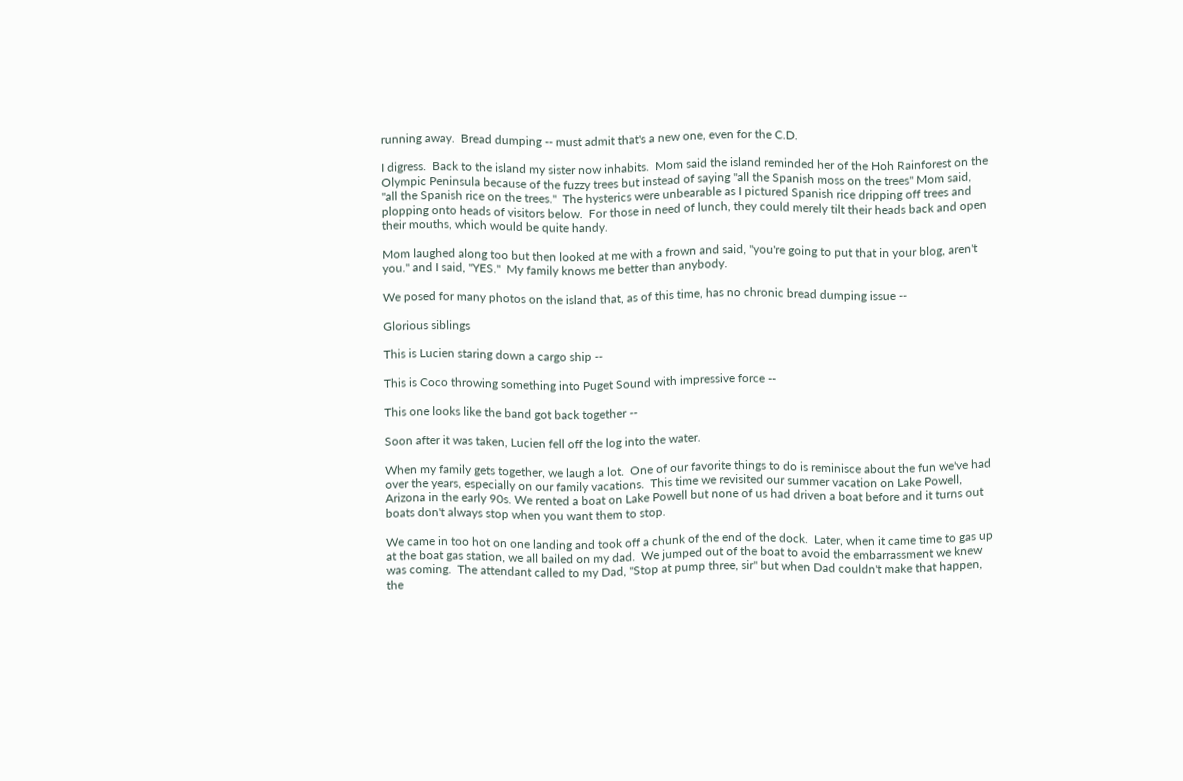running away.  Bread dumping -- must admit that's a new one, even for the C.D.

I digress.  Back to the island my sister now inhabits.  Mom said the island reminded her of the Hoh Rainforest on the Olympic Peninsula because of the fuzzy trees but instead of saying "all the Spanish moss on the trees" Mom said, "all the Spanish rice on the trees."  The hysterics were unbearable as I pictured Spanish rice dripping off trees and plopping onto heads of visitors below.  For those in need of lunch, they could merely tilt their heads back and open their mouths, which would be quite handy.

Mom laughed along too but then looked at me with a frown and said, "you're going to put that in your blog, aren't you." and I said, "YES."  My family knows me better than anybody.

We posed for many photos on the island that, as of this time, has no chronic bread dumping issue --

Glorious siblings

This is Lucien staring down a cargo ship --

This is Coco throwing something into Puget Sound with impressive force --

This one looks like the band got back together --

Soon after it was taken, Lucien fell off the log into the water.

When my family gets together, we laugh a lot.  One of our favorite things to do is reminisce about the fun we've had over the years, especially on our family vacations.  This time we revisited our summer vacation on Lake Powell, Arizona in the early 90s. We rented a boat on Lake Powell but none of us had driven a boat before and it turns out boats don't always stop when you want them to stop.

We came in too hot on one landing and took off a chunk of the end of the dock.  Later, when it came time to gas up at the boat gas station, we all bailed on my dad.  We jumped out of the boat to avoid the embarrassment we knew was coming.  The attendant called to my Dad, "Stop at pump three, sir" but when Dad couldn't make that happen, the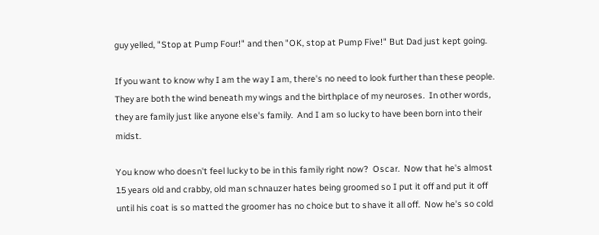guy yelled, "Stop at Pump Four!" and then "OK, stop at Pump Five!" But Dad just kept going.

If you want to know why I am the way I am, there's no need to look further than these people. They are both the wind beneath my wings and the birthplace of my neuroses.  In other words, they are family just like anyone else's family.  And I am so lucky to have been born into their midst.

You know who doesn't feel lucky to be in this family right now?  Oscar.  Now that he's almost 15 years old and crabby, old man schnauzer hates being groomed so I put it off and put it off until his coat is so matted the groomer has no choice but to shave it all off.  Now he's so cold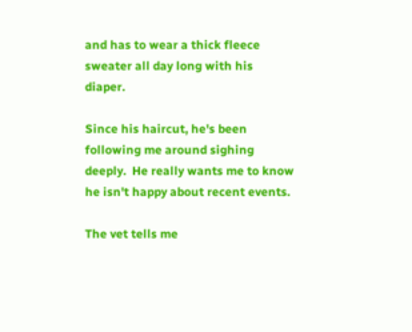and has to wear a thick fleece sweater all day long with his diaper.

Since his haircut, he's been following me around sighing deeply.  He really wants me to know he isn't happy about recent events.

The vet tells me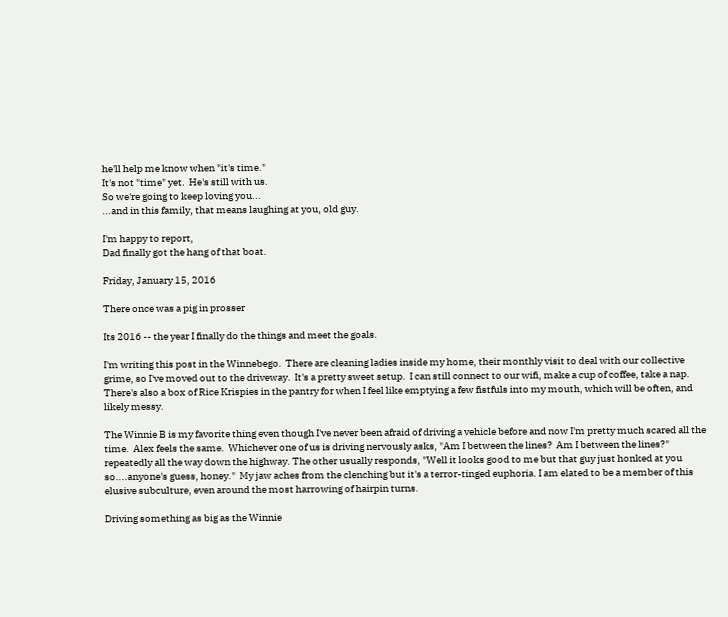he'll help me know when "it's time."
It's not "time" yet.  He's still with us.
So we're going to keep loving you...
...and in this family, that means laughing at you, old guy.

I'm happy to report,
Dad finally got the hang of that boat.

Friday, January 15, 2016

There once was a pig in prosser

Its 2016 -- the year I finally do the things and meet the goals.

I'm writing this post in the Winnebego.  There are cleaning ladies inside my home, their monthly visit to deal with our collective grime, so I've moved out to the driveway.  It's a pretty sweet setup.  I can still connect to our wifi, make a cup of coffee, take a nap.  There's also a box of Rice Krispies in the pantry for when I feel like emptying a few fistfuls into my mouth, which will be often, and likely messy.

The Winnie B is my favorite thing even though I've never been afraid of driving a vehicle before and now I'm pretty much scared all the time.  Alex feels the same.  Whichever one of us is driving nervously asks, "Am I between the lines?  Am I between the lines?" repeatedly all the way down the highway. The other usually responds, "Well it looks good to me but that guy just honked at you so....anyone's guess, honey."  My jaw aches from the clenching but it's a terror-tinged euphoria. I am elated to be a member of this elusive subculture, even around the most harrowing of hairpin turns.

Driving something as big as the Winnie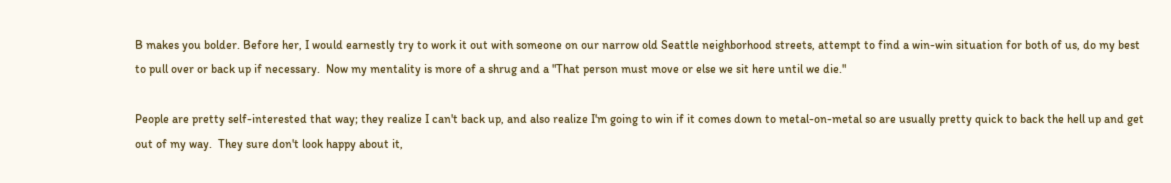B makes you bolder. Before her, I would earnestly try to work it out with someone on our narrow old Seattle neighborhood streets, attempt to find a win-win situation for both of us, do my best to pull over or back up if necessary.  Now my mentality is more of a shrug and a "That person must move or else we sit here until we die."

People are pretty self-interested that way; they realize I can't back up, and also realize I'm going to win if it comes down to metal-on-metal so are usually pretty quick to back the hell up and get out of my way.  They sure don't look happy about it,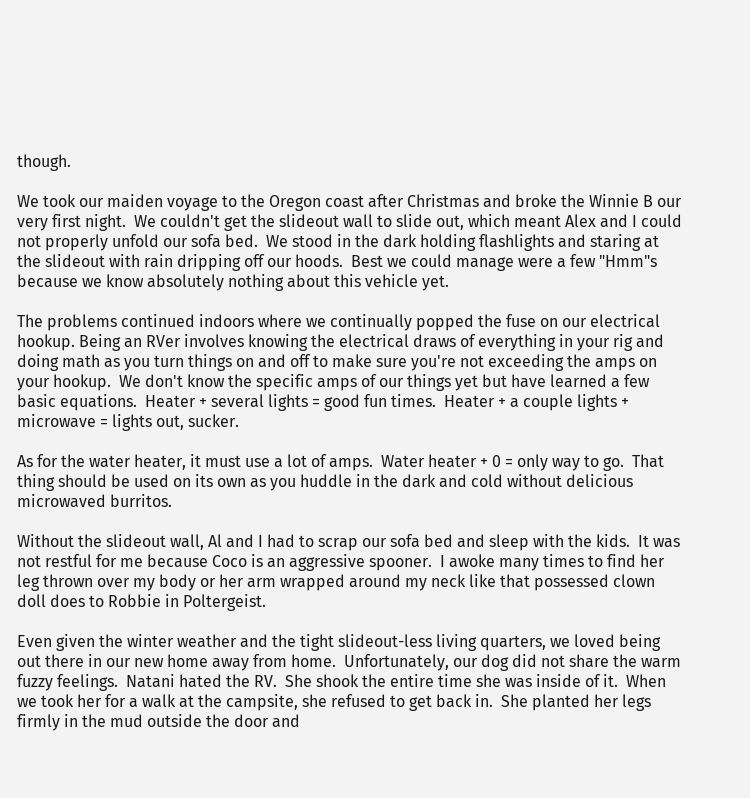though.

We took our maiden voyage to the Oregon coast after Christmas and broke the Winnie B our very first night.  We couldn't get the slideout wall to slide out, which meant Alex and I could not properly unfold our sofa bed.  We stood in the dark holding flashlights and staring at the slideout with rain dripping off our hoods.  Best we could manage were a few "Hmm"s because we know absolutely nothing about this vehicle yet.

The problems continued indoors where we continually popped the fuse on our electrical hookup. Being an RVer involves knowing the electrical draws of everything in your rig and doing math as you turn things on and off to make sure you're not exceeding the amps on your hookup.  We don't know the specific amps of our things yet but have learned a few basic equations.  Heater + several lights = good fun times.  Heater + a couple lights + microwave = lights out, sucker.

As for the water heater, it must use a lot of amps.  Water heater + 0 = only way to go.  That thing should be used on its own as you huddle in the dark and cold without delicious microwaved burritos.

Without the slideout wall, Al and I had to scrap our sofa bed and sleep with the kids.  It was not restful for me because Coco is an aggressive spooner.  I awoke many times to find her leg thrown over my body or her arm wrapped around my neck like that possessed clown doll does to Robbie in Poltergeist.

Even given the winter weather and the tight slideout-less living quarters, we loved being out there in our new home away from home.  Unfortunately, our dog did not share the warm fuzzy feelings.  Natani hated the RV.  She shook the entire time she was inside of it.  When we took her for a walk at the campsite, she refused to get back in.  She planted her legs firmly in the mud outside the door and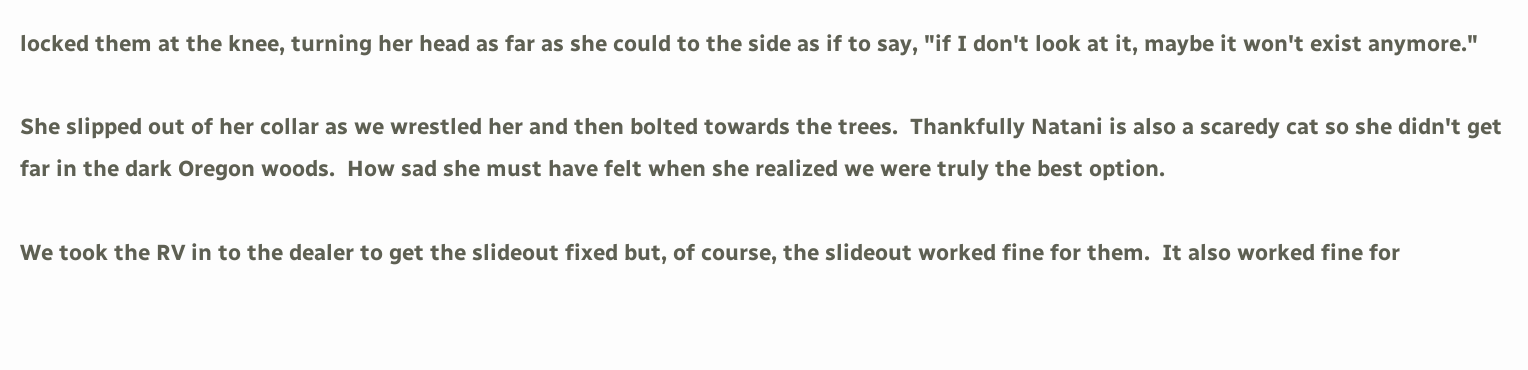locked them at the knee, turning her head as far as she could to the side as if to say, "if I don't look at it, maybe it won't exist anymore."

She slipped out of her collar as we wrestled her and then bolted towards the trees.  Thankfully Natani is also a scaredy cat so she didn't get far in the dark Oregon woods.  How sad she must have felt when she realized we were truly the best option.

We took the RV in to the dealer to get the slideout fixed but, of course, the slideout worked fine for them.  It also worked fine for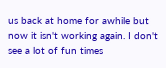us back at home for awhile but now it isn't working again. I don't see a lot of fun times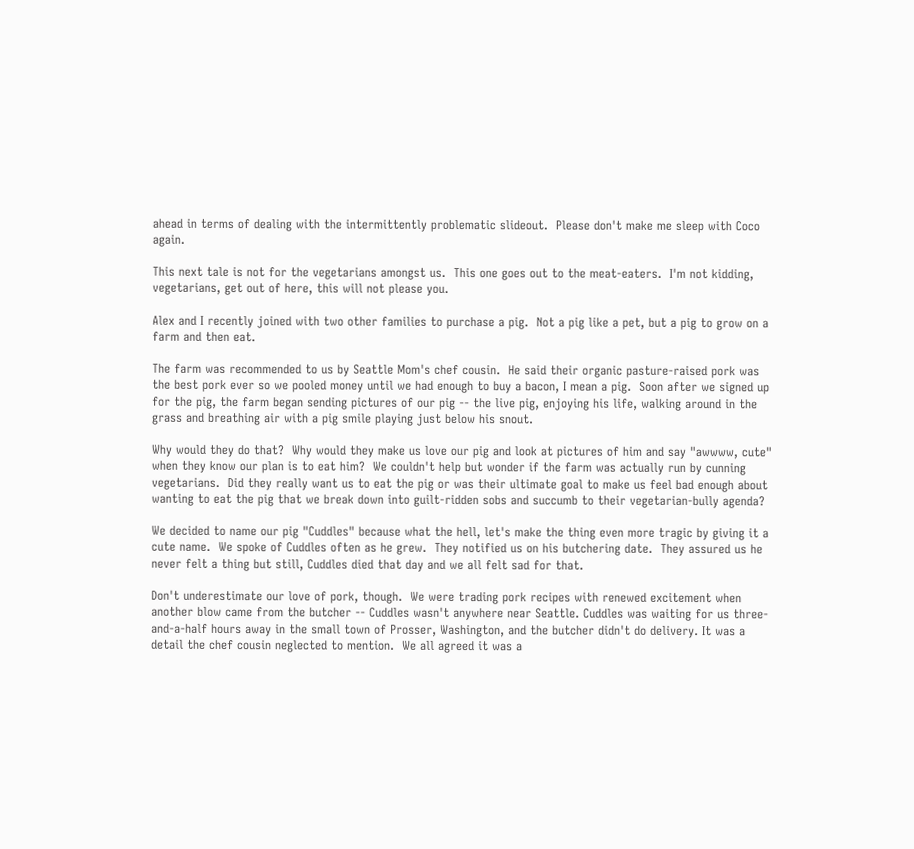ahead in terms of dealing with the intermittently problematic slideout.  Please don't make me sleep with Coco again.

This next tale is not for the vegetarians amongst us.  This one goes out to the meat-eaters.  I'm not kidding, vegetarians, get out of here, this will not please you.

Alex and I recently joined with two other families to purchase a pig.  Not a pig like a pet, but a pig to grow on a farm and then eat.

The farm was recommended to us by Seattle Mom's chef cousin.  He said their organic pasture-raised pork was the best pork ever so we pooled money until we had enough to buy a bacon, I mean a pig.  Soon after we signed up for the pig, the farm began sending pictures of our pig -- the live pig, enjoying his life, walking around in the grass and breathing air with a pig smile playing just below his snout.

Why would they do that?  Why would they make us love our pig and look at pictures of him and say "awwww, cute" when they know our plan is to eat him?  We couldn't help but wonder if the farm was actually run by cunning vegetarians.  Did they really want us to eat the pig or was their ultimate goal to make us feel bad enough about wanting to eat the pig that we break down into guilt-ridden sobs and succumb to their vegetarian-bully agenda?

We decided to name our pig "Cuddles" because what the hell, let's make the thing even more tragic by giving it a cute name.  We spoke of Cuddles often as he grew.  They notified us on his butchering date.  They assured us he never felt a thing but still, Cuddles died that day and we all felt sad for that.

Don't underestimate our love of pork, though.  We were trading pork recipes with renewed excitement when another blow came from the butcher -- Cuddles wasn't anywhere near Seattle. Cuddles was waiting for us three-and-a-half hours away in the small town of Prosser, Washington, and the butcher didn't do delivery. It was a detail the chef cousin neglected to mention.  We all agreed it was a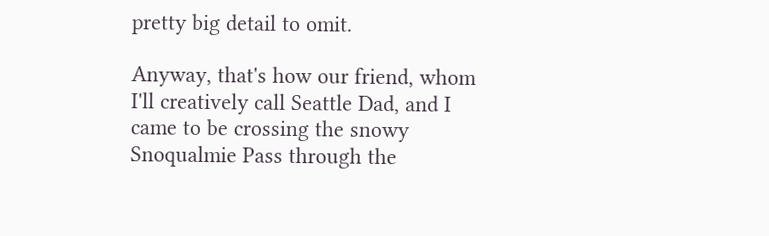pretty big detail to omit.

Anyway, that's how our friend, whom I'll creatively call Seattle Dad, and I came to be crossing the snowy Snoqualmie Pass through the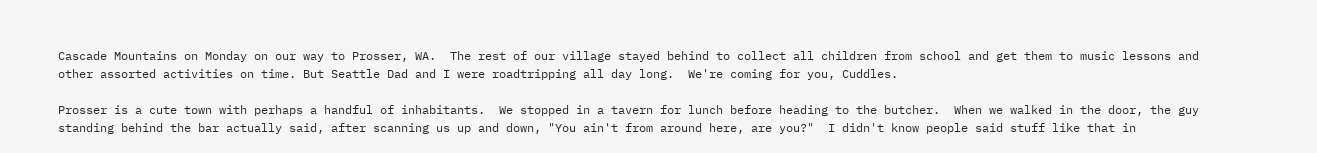Cascade Mountains on Monday on our way to Prosser, WA.  The rest of our village stayed behind to collect all children from school and get them to music lessons and other assorted activities on time. But Seattle Dad and I were roadtripping all day long.  We're coming for you, Cuddles.

Prosser is a cute town with perhaps a handful of inhabitants.  We stopped in a tavern for lunch before heading to the butcher.  When we walked in the door, the guy standing behind the bar actually said, after scanning us up and down, "You ain't from around here, are you?"  I didn't know people said stuff like that in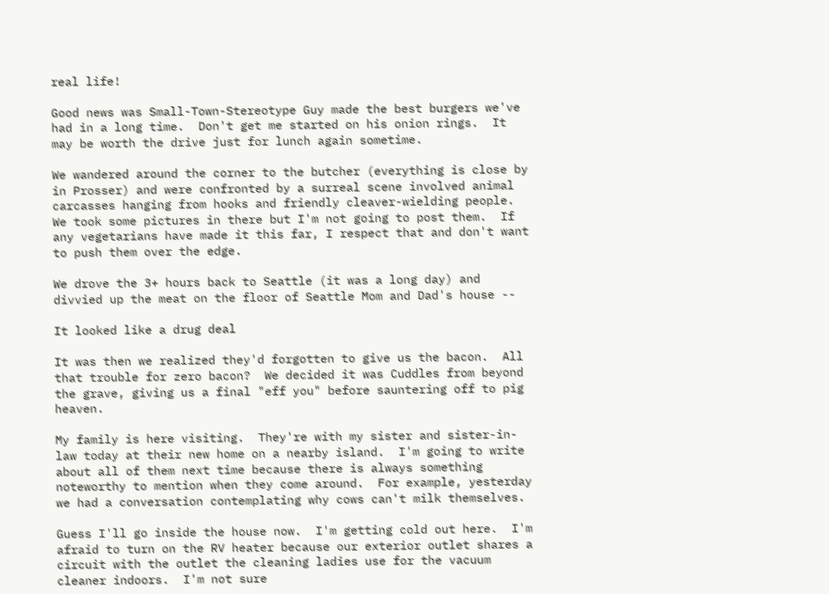real life!

Good news was Small-Town-Stereotype Guy made the best burgers we've had in a long time.  Don't get me started on his onion rings.  It may be worth the drive just for lunch again sometime.

We wandered around the corner to the butcher (everything is close by in Prosser) and were confronted by a surreal scene involved animal carcasses hanging from hooks and friendly cleaver-wielding people.  We took some pictures in there but I'm not going to post them.  If any vegetarians have made it this far, I respect that and don't want to push them over the edge.

We drove the 3+ hours back to Seattle (it was a long day) and divvied up the meat on the floor of Seattle Mom and Dad's house --

It looked like a drug deal

It was then we realized they'd forgotten to give us the bacon.  All that trouble for zero bacon?  We decided it was Cuddles from beyond the grave, giving us a final "eff you" before sauntering off to pig heaven.

My family is here visiting.  They're with my sister and sister-in-law today at their new home on a nearby island.  I'm going to write about all of them next time because there is always something noteworthy to mention when they come around.  For example, yesterday we had a conversation contemplating why cows can't milk themselves.

Guess I'll go inside the house now.  I'm getting cold out here.  I'm afraid to turn on the RV heater because our exterior outlet shares a circuit with the outlet the cleaning ladies use for the vacuum cleaner indoors.  I'm not sure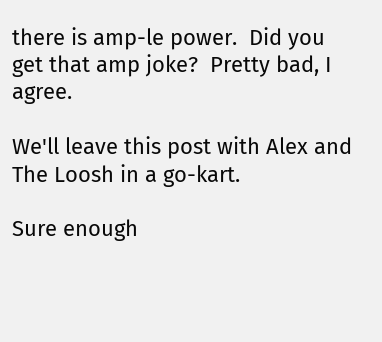there is amp-le power.  Did you get that amp joke?  Pretty bad, I agree.

We'll leave this post with Alex and The Loosh in a go-kart.

Sure enough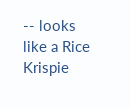-- looks like a Rice Krispie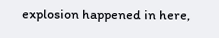explosion happened in here,